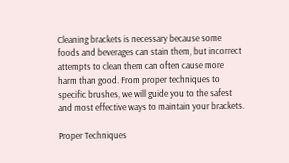Cleaning brackets is necessary because some foods and beverages can stain them, but incorrect attempts to clean them can often cause more harm than good. From proper techniques to specific brushes, we will guide you to the safest and most effective ways to maintain your brackets.

Proper Techniques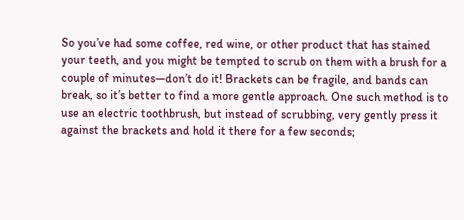So you’ve had some coffee, red wine, or other product that has stained your teeth, and you might be tempted to scrub on them with a brush for a couple of minutes—don’t do it! Brackets can be fragile, and bands can break, so it’s better to find a more gentle approach. One such method is to use an electric toothbrush, but instead of scrubbing, very gently press it against the brackets and hold it there for a few seconds;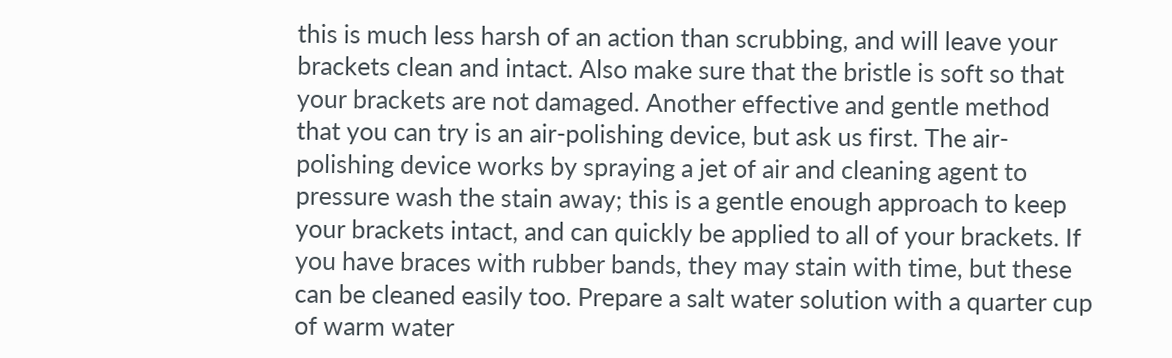this is much less harsh of an action than scrubbing, and will leave your brackets clean and intact. Also make sure that the bristle is soft so that your brackets are not damaged. Another effective and gentle method that you can try is an air-polishing device, but ask us first. The air-polishing device works by spraying a jet of air and cleaning agent to pressure wash the stain away; this is a gentle enough approach to keep your brackets intact, and can quickly be applied to all of your brackets. If you have braces with rubber bands, they may stain with time, but these can be cleaned easily too. Prepare a salt water solution with a quarter cup of warm water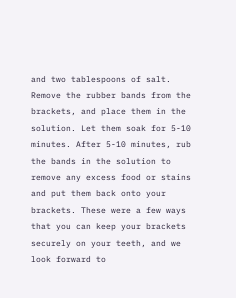and two tablespoons of salt. Remove the rubber bands from the brackets, and place them in the solution. Let them soak for 5-10 minutes. After 5-10 minutes, rub the bands in the solution to remove any excess food or stains and put them back onto your brackets. These were a few ways that you can keep your brackets securely on your teeth, and we look forward to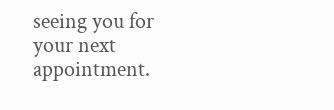seeing you for your next appointment.